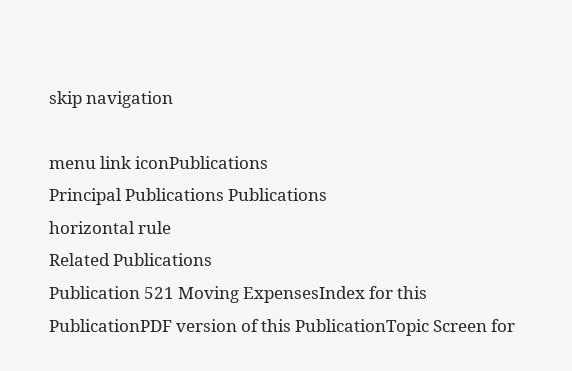skip navigation

menu link iconPublications
Principal Publications Publications
horizontal rule
Related Publications
Publication 521 Moving ExpensesIndex for this PublicationPDF version of this PublicationTopic Screen for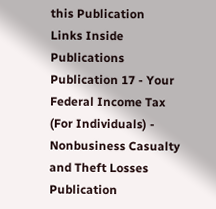this Publication
Links Inside Publications
Publication 17 - Your Federal Income Tax (For Individuals) - Nonbusiness Casualty and Theft Losses
Publication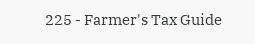225 - Farmer's Tax Guide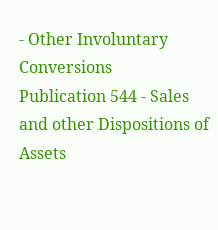- Other Involuntary Conversions
Publication 544 - Sales and other Dispositions of Assets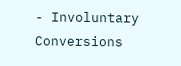- Involuntary Conversions